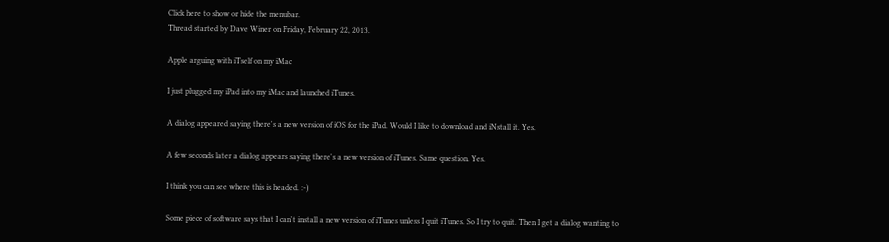Click here to show or hide the menubar.
Thread started by Dave Winer on Friday, February 22, 2013.

Apple arguing with iTself on my iMac

I just plugged my iPad into my iMac and launched iTunes.

A dialog appeared saying there's a new version of iOS for the iPad. Would I like to download and iNstall it. Yes.

A few seconds later a dialog appears saying there's a new version of iTunes. Same question. Yes.

I think you can see where this is headed. :-)

Some piece of software says that I can't install a new version of iTunes unless I quit iTunes. So I try to quit. Then I get a dialog wanting to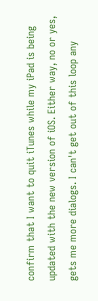confirm that I want to quit iTunes while my iPad is being updated with the new version of iOS. Either way, no or yes, gets me more dialogs. I can't get out of this loop any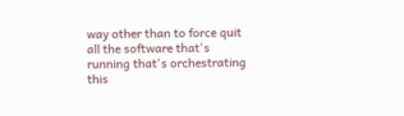way other than to force quit all the software that's running that's orchestrating this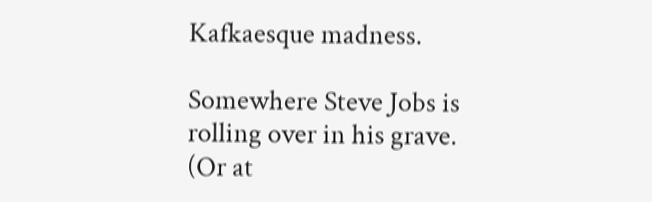Kafkaesque madness.

Somewhere Steve Jobs is rolling over in his grave. (Or at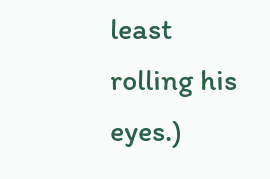least rolling his eyes.)